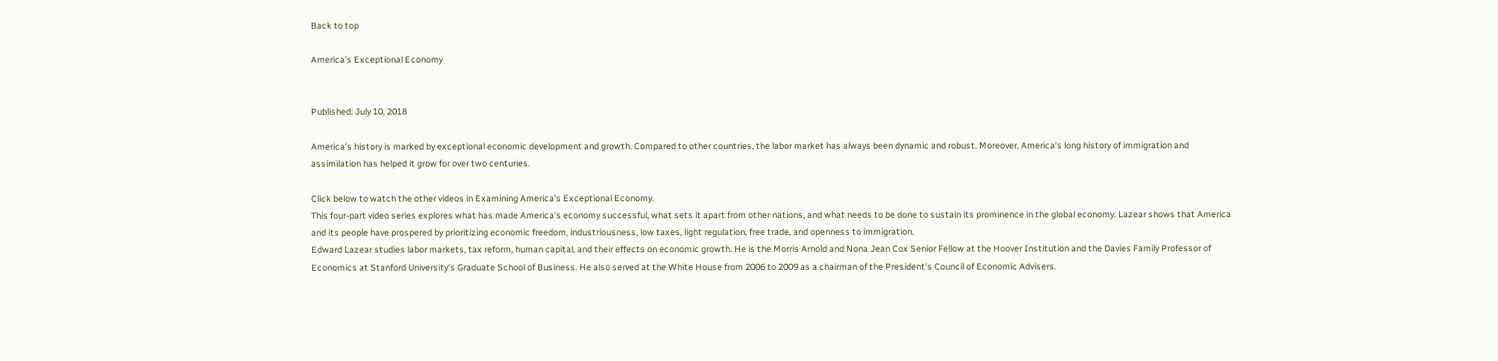Back to top

America's Exceptional Economy


Published: July 10, 2018

America’s history is marked by exceptional economic development and growth. Compared to other countries, the labor market has always been dynamic and robust. Moreover, America’s long history of immigration and assimilation has helped it grow for over two centuries.

Click below to watch the other videos in Examining America's Exceptional Economy.
This four-part video series explores what has made America's economy successful, what sets it apart from other nations, and what needs to be done to sustain its prominence in the global economy. Lazear shows that America and its people have prospered by prioritizing economic freedom, industriousness, low taxes, light regulation, free trade, and openness to immigration.
Edward Lazear studies labor markets, tax reform, human capital, and their effects on economic growth. He is the Morris Arnold and Nona Jean Cox Senior Fellow at the Hoover Institution and the Davies Family Professor of Economics at Stanford University's Graduate School of Business. He also served at the White House from 2006 to 2009 as a chairman of the President's Council of Economic Advisers.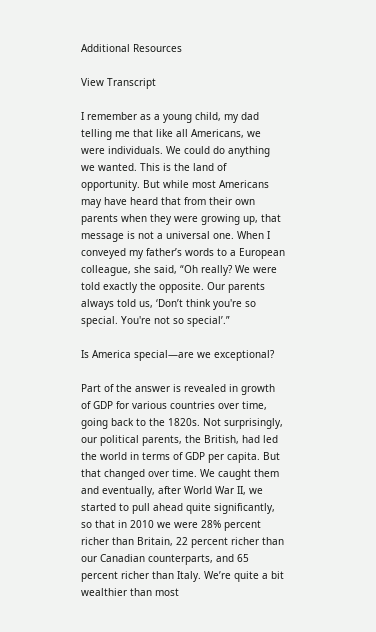Additional Resources

View Transcript

I remember as a young child, my dad telling me that like all Americans, we were individuals. We could do anything we wanted. This is the land of opportunity. But while most Americans may have heard that from their own parents when they were growing up, that message is not a universal one. When I conveyed my father’s words to a European colleague, she said, “Oh really? We were told exactly the opposite. Our parents always told us, ‘Don’t think you're so special. You're not so special’.”

Is America special—are we exceptional?

Part of the answer is revealed in growth of GDP for various countries over time, going back to the 1820s. Not surprisingly, our political parents, the British, had led the world in terms of GDP per capita. But that changed over time. We caught them and eventually, after World War II, we started to pull ahead quite significantly, so that in 2010 we were 28% percent richer than Britain, 22 percent richer than our Canadian counterparts, and 65 percent richer than Italy. We’re quite a bit wealthier than most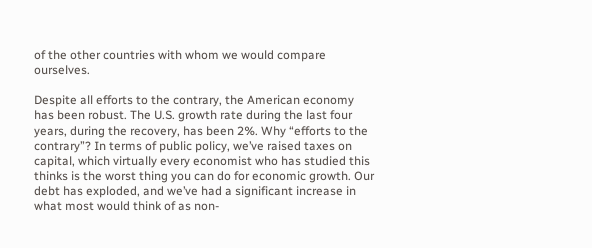of the other countries with whom we would compare ourselves.

Despite all efforts to the contrary, the American economy has been robust. The U.S. growth rate during the last four years, during the recovery, has been 2%. Why “efforts to the contrary”? In terms of public policy, we’ve raised taxes on capital, which virtually every economist who has studied this thinks is the worst thing you can do for economic growth. Our debt has exploded, and we’ve had a significant increase in what most would think of as non-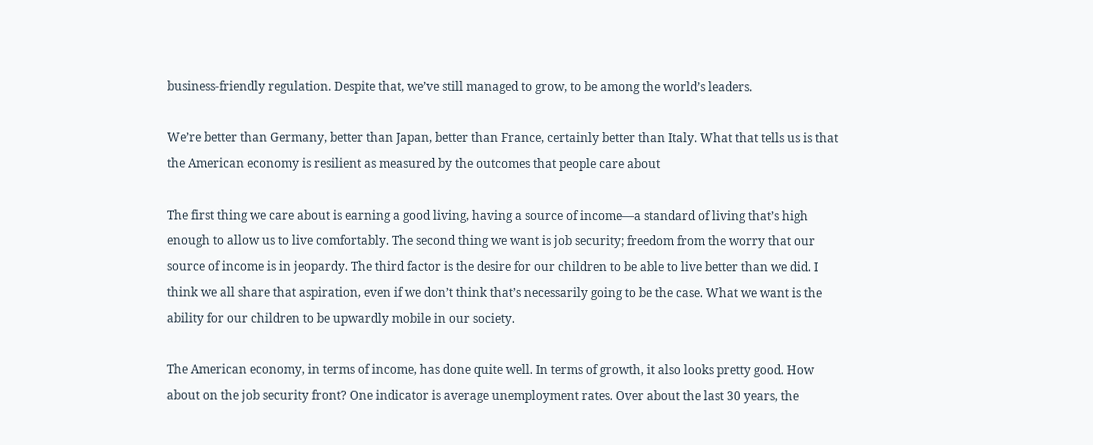business-friendly regulation. Despite that, we’ve still managed to grow, to be among the world’s leaders.

We’re better than Germany, better than Japan, better than France, certainly better than Italy. What that tells us is that the American economy is resilient as measured by the outcomes that people care about

The first thing we care about is earning a good living, having a source of income—a standard of living that’s high enough to allow us to live comfortably. The second thing we want is job security; freedom from the worry that our source of income is in jeopardy. The third factor is the desire for our children to be able to live better than we did. I think we all share that aspiration, even if we don’t think that’s necessarily going to be the case. What we want is the ability for our children to be upwardly mobile in our society.

The American economy, in terms of income, has done quite well. In terms of growth, it also looks pretty good. How about on the job security front? One indicator is average unemployment rates. Over about the last 30 years, the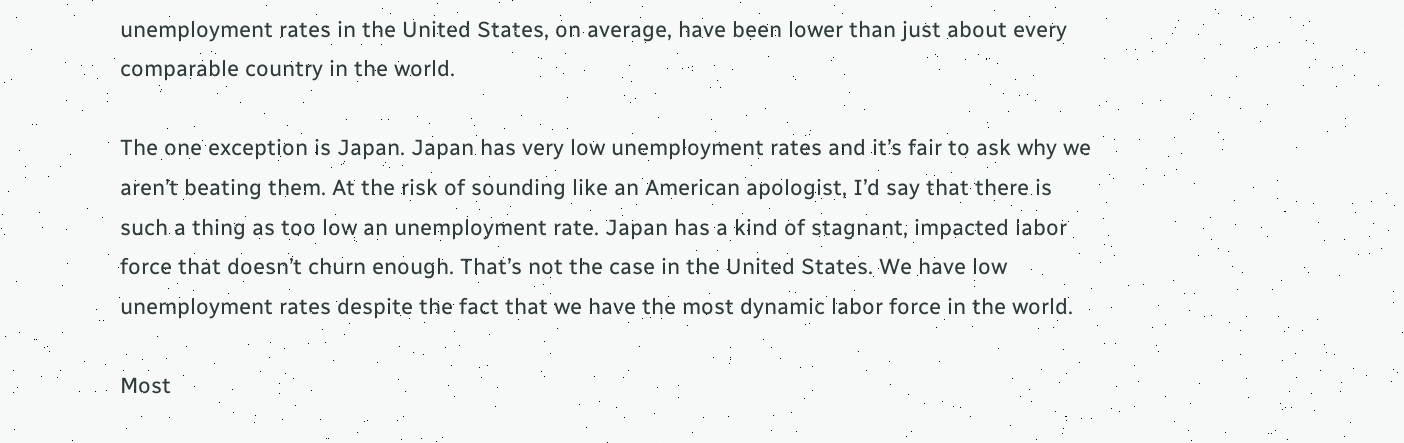unemployment rates in the United States, on average, have been lower than just about every comparable country in the world.

The one exception is Japan. Japan has very low unemployment rates and it’s fair to ask why we aren’t beating them. At the risk of sounding like an American apologist, I’d say that there is such a thing as too low an unemployment rate. Japan has a kind of stagnant, impacted labor force that doesn’t churn enough. That’s not the case in the United States. We have low unemployment rates despite the fact that we have the most dynamic labor force in the world.

Most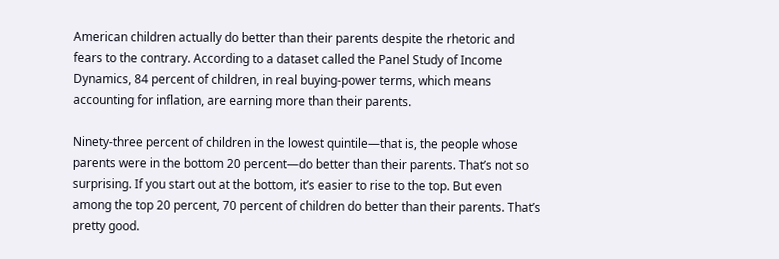American children actually do better than their parents despite the rhetoric and fears to the contrary. According to a dataset called the Panel Study of Income Dynamics, 84 percent of children, in real buying-power terms, which means accounting for inflation, are earning more than their parents.

Ninety-three percent of children in the lowest quintile—that is, the people whose parents were in the bottom 20 percent—do better than their parents. That’s not so surprising. If you start out at the bottom, it’s easier to rise to the top. But even among the top 20 percent, 70 percent of children do better than their parents. That’s pretty good.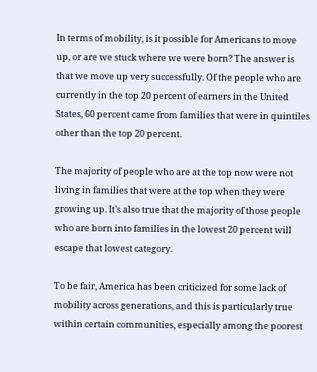In terms of mobility, is it possible for Americans to move up, or are we stuck where we were born? The answer is that we move up very successfully. Of the people who are currently in the top 20 percent of earners in the United States, 60 percent came from families that were in quintiles other than the top 20 percent.

The majority of people who are at the top now were not living in families that were at the top when they were growing up. It’s also true that the majority of those people who are born into families in the lowest 20 percent will escape that lowest category.

To be fair, America has been criticized for some lack of mobility across generations, and this is particularly true within certain communities, especially among the poorest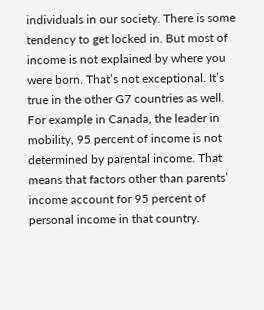individuals in our society. There is some tendency to get locked in. But most of income is not explained by where you were born. That’s not exceptional. It’s true in the other G7 countries as well. For example in Canada, the leader in mobility, 95 percent of income is not determined by parental income. That means that factors other than parents’ income account for 95 percent of personal income in that country.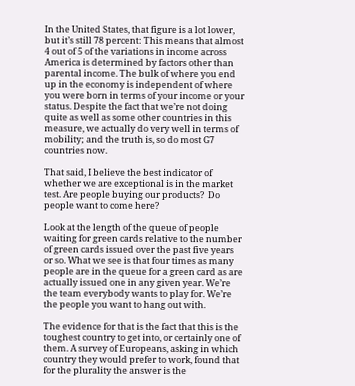In the United States, that figure is a lot lower, but it’s still 78 percent: This means that almost 4 out of 5 of the variations in income across America is determined by factors other than parental income. The bulk of where you end up in the economy is independent of where you were born in terms of your income or your status. Despite the fact that we’re not doing quite as well as some other countries in this measure, we actually do very well in terms of mobility; and the truth is, so do most G7 countries now.

That said, I believe the best indicator of whether we are exceptional is in the market test. Are people buying our products?  Do people want to come here?

Look at the length of the queue of people waiting for green cards relative to the number of green cards issued over the past five years or so. What we see is that four times as many people are in the queue for a green card as are actually issued one in any given year. We’re the team everybody wants to play for. We’re the people you want to hang out with.

The evidence for that is the fact that this is the toughest country to get into, or certainly one of them. A survey of Europeans, asking in which country they would prefer to work, found that for the plurality the answer is the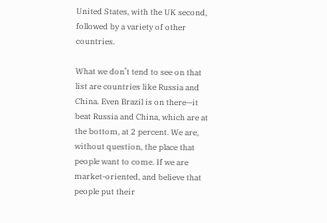United States, with the UK second, followed by a variety of other countries.

What we don’t tend to see on that list are countries like Russia and China. Even Brazil is on there—it beat Russia and China, which are at the bottom, at 2 percent. We are, without question, the place that people want to come. If we are market-oriented, and believe that people put their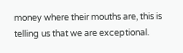money where their mouths are, this is telling us that we are exceptional.